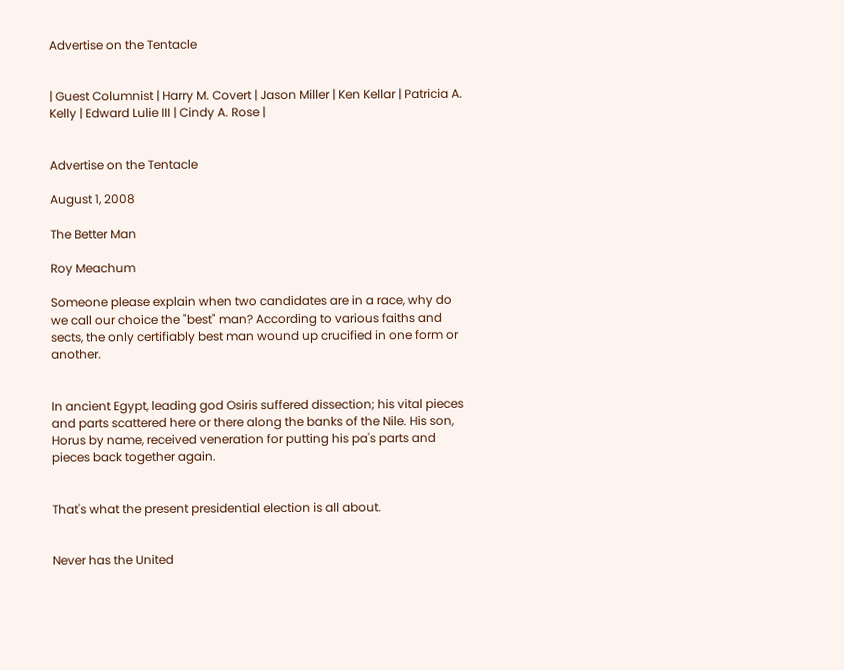Advertise on the Tentacle


| Guest Columnist | Harry M. Covert | Jason Miller | Ken Kellar | Patricia A. Kelly | Edward Lulie III | Cindy A. Rose |


Advertise on the Tentacle

August 1, 2008

The Better Man

Roy Meachum

Someone please explain when two candidates are in a race, why do we call our choice the "best" man? According to various faiths and sects, the only certifiably best man wound up crucified in one form or another.


In ancient Egypt, leading god Osiris suffered dissection; his vital pieces and parts scattered here or there along the banks of the Nile. His son, Horus by name, received veneration for putting his pa's parts and pieces back together again.


That's what the present presidential election is all about.


Never has the United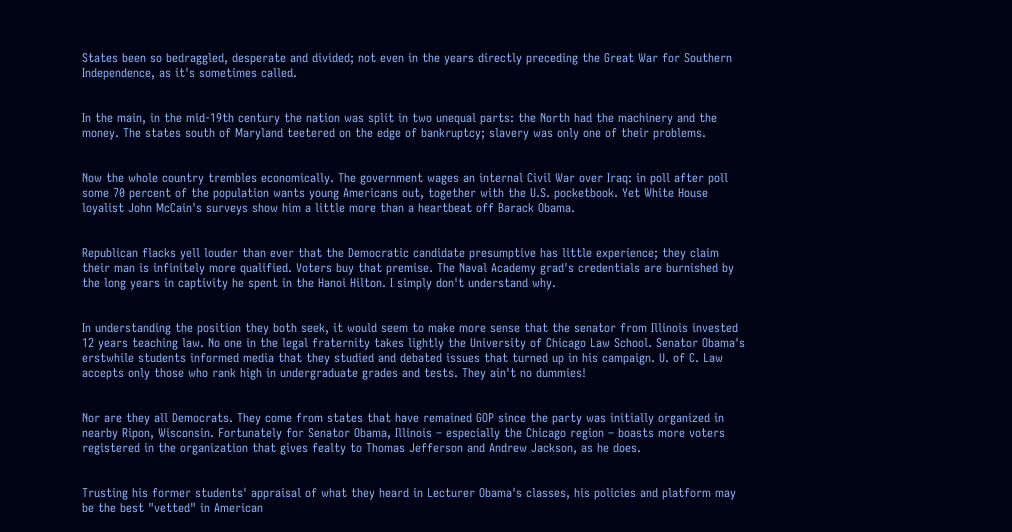States been so bedraggled, desperate and divided; not even in the years directly preceding the Great War for Southern Independence, as it's sometimes called.


In the main, in the mid-19th century the nation was split in two unequal parts: the North had the machinery and the money. The states south of Maryland teetered on the edge of bankruptcy; slavery was only one of their problems.


Now the whole country trembles economically. The government wages an internal Civil War over Iraq: in poll after poll some 70 percent of the population wants young Americans out, together with the U.S. pocketbook. Yet White House loyalist John McCain's surveys show him a little more than a heartbeat off Barack Obama.


Republican flacks yell louder than ever that the Democratic candidate presumptive has little experience; they claim their man is infinitely more qualified. Voters buy that premise. The Naval Academy grad's credentials are burnished by the long years in captivity he spent in the Hanoi Hilton. I simply don't understand why.


In understanding the position they both seek, it would seem to make more sense that the senator from Illinois invested 12 years teaching law. No one in the legal fraternity takes lightly the University of Chicago Law School. Senator Obama's erstwhile students informed media that they studied and debated issues that turned up in his campaign. U. of C. Law accepts only those who rank high in undergraduate grades and tests. They ain't no dummies!


Nor are they all Democrats. They come from states that have remained GOP since the party was initially organized in nearby Ripon, Wisconsin. Fortunately for Senator Obama, Illinois – especially the Chicago region – boasts more voters registered in the organization that gives fealty to Thomas Jefferson and Andrew Jackson, as he does.


Trusting his former students' appraisal of what they heard in Lecturer Obama's classes, his policies and platform may be the best "vetted" in American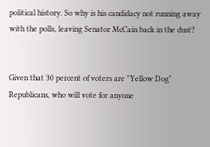political history. So why is his candidacy not running away with the polls, leaving Senator McCain back in the dust?


Given that 30 percent of voters are "Yellow Dog" Republicans, who will vote for anyone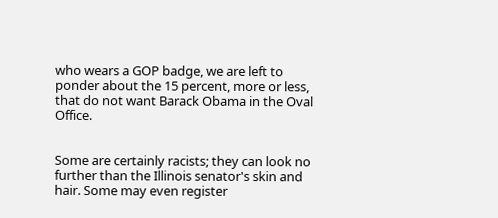who wears a GOP badge, we are left to ponder about the 15 percent, more or less, that do not want Barack Obama in the Oval Office.


Some are certainly racists; they can look no further than the Illinois senator's skin and hair. Some may even register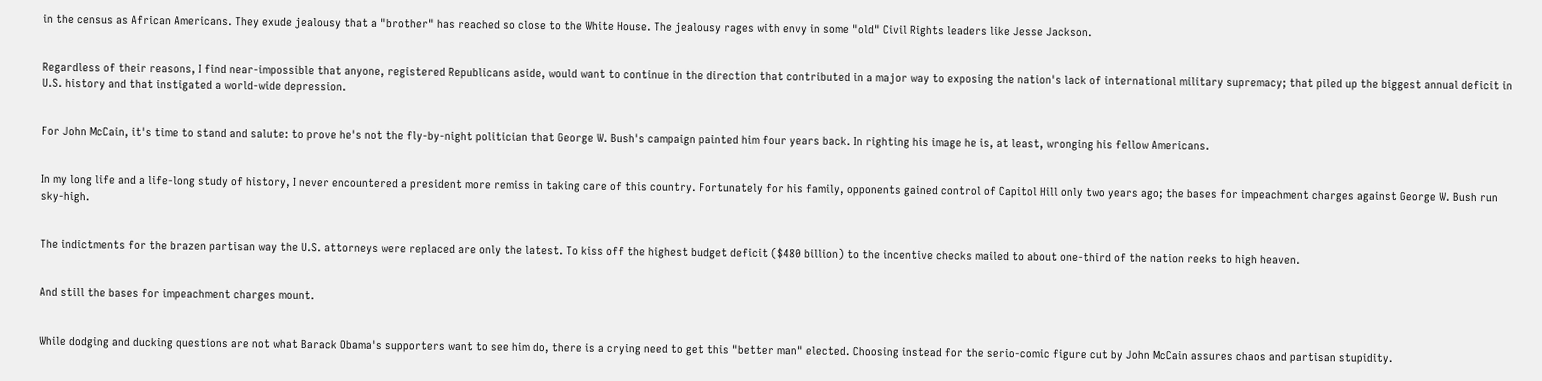in the census as African Americans. They exude jealousy that a "brother" has reached so close to the White House. The jealousy rages with envy in some "old" Civil Rights leaders like Jesse Jackson.


Regardless of their reasons, I find near-impossible that anyone, registered Republicans aside, would want to continue in the direction that contributed in a major way to exposing the nation's lack of international military supremacy; that piled up the biggest annual deficit in U.S. history and that instigated a world-wide depression.


For John McCain, it's time to stand and salute: to prove he's not the fly-by-night politician that George W. Bush's campaign painted him four years back. In righting his image he is, at least, wronging his fellow Americans.


In my long life and a life-long study of history, I never encountered a president more remiss in taking care of this country. Fortunately for his family, opponents gained control of Capitol Hill only two years ago; the bases for impeachment charges against George W. Bush run sky-high.


The indictments for the brazen partisan way the U.S. attorneys were replaced are only the latest. To kiss off the highest budget deficit ($480 billion) to the incentive checks mailed to about one-third of the nation reeks to high heaven.


And still the bases for impeachment charges mount.


While dodging and ducking questions are not what Barack Obama's supporters want to see him do, there is a crying need to get this "better man" elected. Choosing instead for the serio-comic figure cut by John McCain assures chaos and partisan stupidity.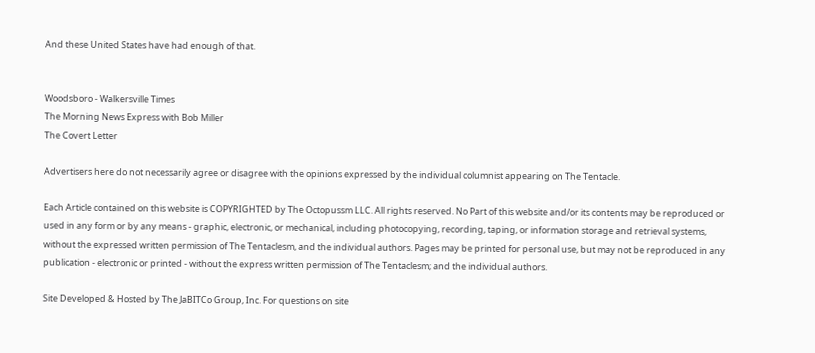And these United States have had enough of that.


Woodsboro - Walkersville Times
The Morning News Express with Bob Miller
The Covert Letter

Advertisers here do not necessarily agree or disagree with the opinions expressed by the individual columnist appearing on The Tentacle.

Each Article contained on this website is COPYRIGHTED by The Octopussm LLC. All rights reserved. No Part of this website and/or its contents may be reproduced or used in any form or by any means - graphic, electronic, or mechanical, including photocopying, recording, taping, or information storage and retrieval systems, without the expressed written permission of The Tentaclesm, and the individual authors. Pages may be printed for personal use, but may not be reproduced in any publication - electronic or printed - without the express written permission of The Tentaclesm; and the individual authors.

Site Developed & Hosted by The JaBITCo Group, Inc. For questions on site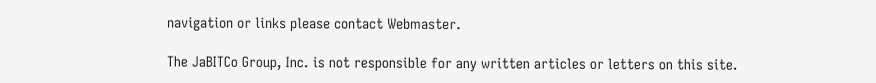navigation or links please contact Webmaster.

The JaBITCo Group, Inc. is not responsible for any written articles or letters on this site.